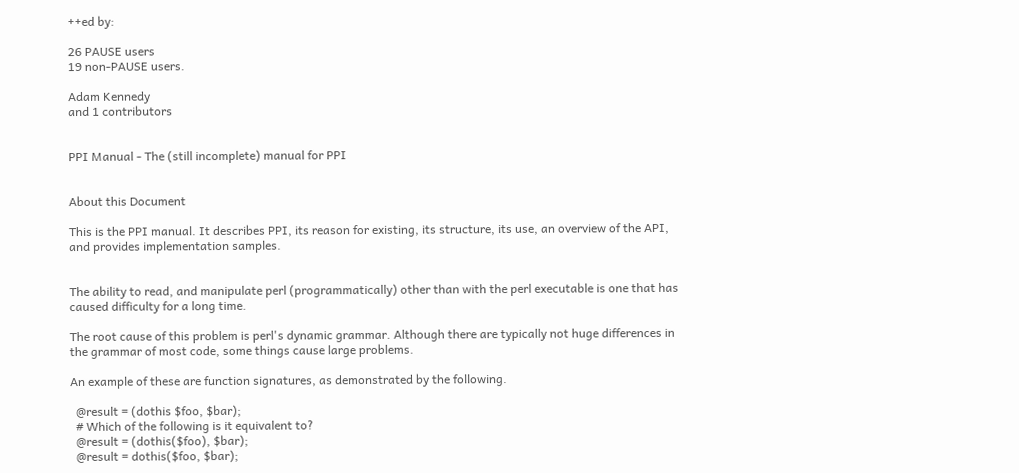++ed by:

26 PAUSE users
19 non-PAUSE users.

Adam Kennedy
and 1 contributors


PPI Manual - The (still incomplete) manual for PPI


About this Document

This is the PPI manual. It describes PPI, its reason for existing, its structure, its use, an overview of the API, and provides implementation samples.


The ability to read, and manipulate perl (programmatically) other than with the perl executable is one that has caused difficulty for a long time.

The root cause of this problem is perl's dynamic grammar. Although there are typically not huge differences in the grammar of most code, some things cause large problems.

An example of these are function signatures, as demonstrated by the following.

  @result = (dothis $foo, $bar);
  # Which of the following is it equivalent to?
  @result = (dothis($foo), $bar);
  @result = dothis($foo, $bar);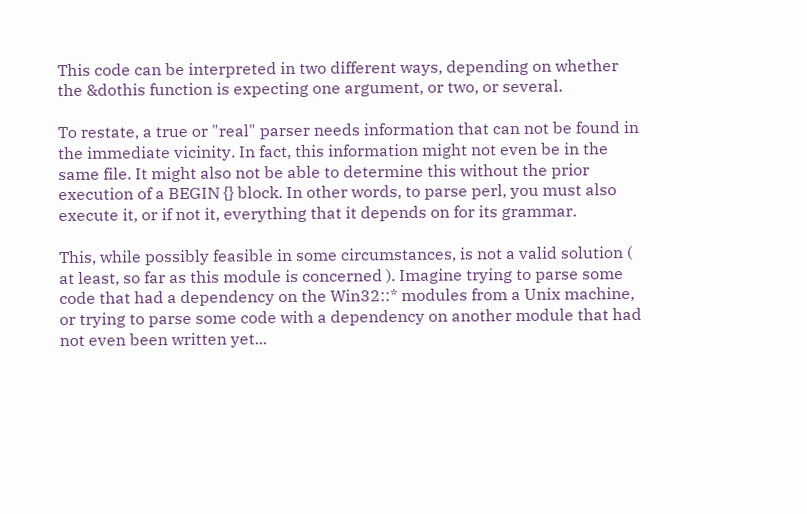This code can be interpreted in two different ways, depending on whether the &dothis function is expecting one argument, or two, or several.

To restate, a true or "real" parser needs information that can not be found in the immediate vicinity. In fact, this information might not even be in the same file. It might also not be able to determine this without the prior execution of a BEGIN {} block. In other words, to parse perl, you must also execute it, or if not it, everything that it depends on for its grammar.

This, while possibly feasible in some circumstances, is not a valid solution ( at least, so far as this module is concerned ). Imagine trying to parse some code that had a dependency on the Win32::* modules from a Unix machine, or trying to parse some code with a dependency on another module that had not even been written yet...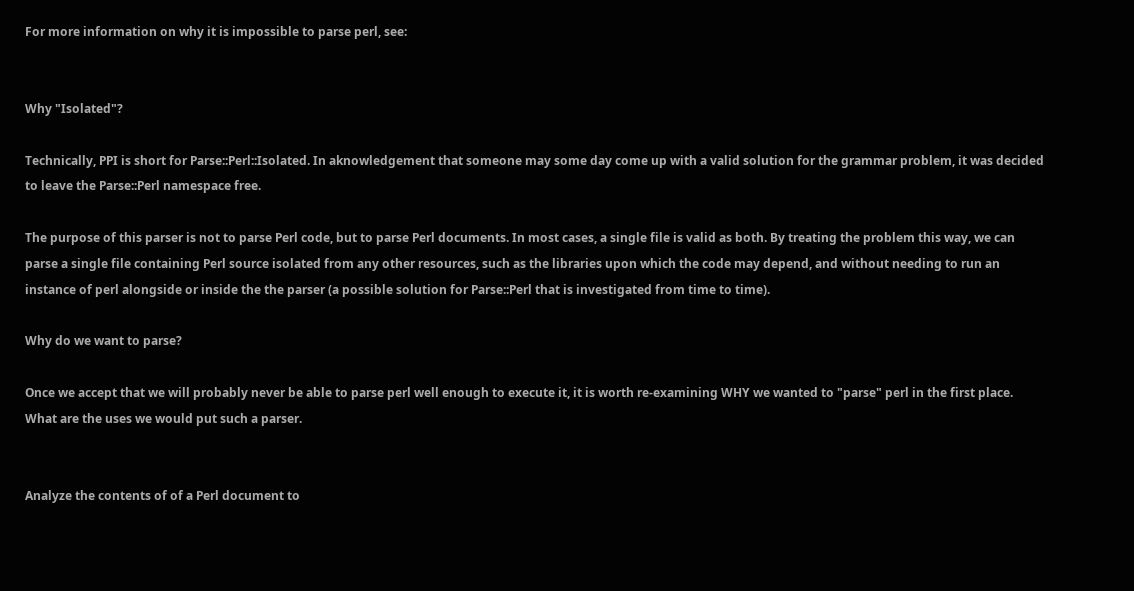For more information on why it is impossible to parse perl, see:


Why "Isolated"?

Technically, PPI is short for Parse::Perl::Isolated. In aknowledgement that someone may some day come up with a valid solution for the grammar problem, it was decided to leave the Parse::Perl namespace free.

The purpose of this parser is not to parse Perl code, but to parse Perl documents. In most cases, a single file is valid as both. By treating the problem this way, we can parse a single file containing Perl source isolated from any other resources, such as the libraries upon which the code may depend, and without needing to run an instance of perl alongside or inside the the parser (a possible solution for Parse::Perl that is investigated from time to time).

Why do we want to parse?

Once we accept that we will probably never be able to parse perl well enough to execute it, it is worth re-examining WHY we wanted to "parse" perl in the first place. What are the uses we would put such a parser.


Analyze the contents of of a Perl document to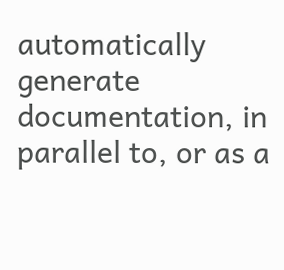automatically generate documentation, in parallel to, or as a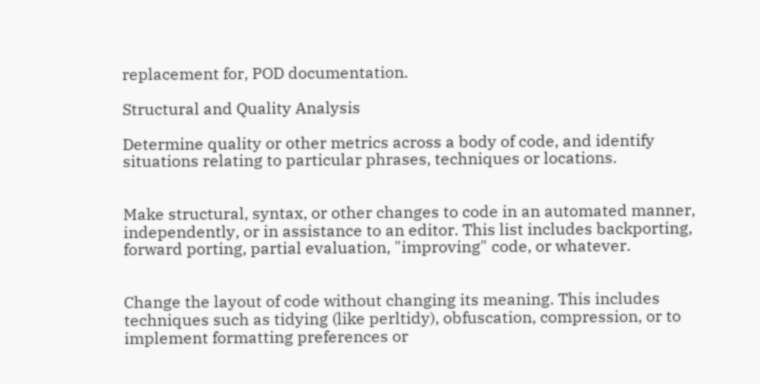replacement for, POD documentation.

Structural and Quality Analysis

Determine quality or other metrics across a body of code, and identify situations relating to particular phrases, techniques or locations.


Make structural, syntax, or other changes to code in an automated manner, independently, or in assistance to an editor. This list includes backporting, forward porting, partial evaluation, "improving" code, or whatever.


Change the layout of code without changing its meaning. This includes techniques such as tidying (like perltidy), obfuscation, compression, or to implement formatting preferences or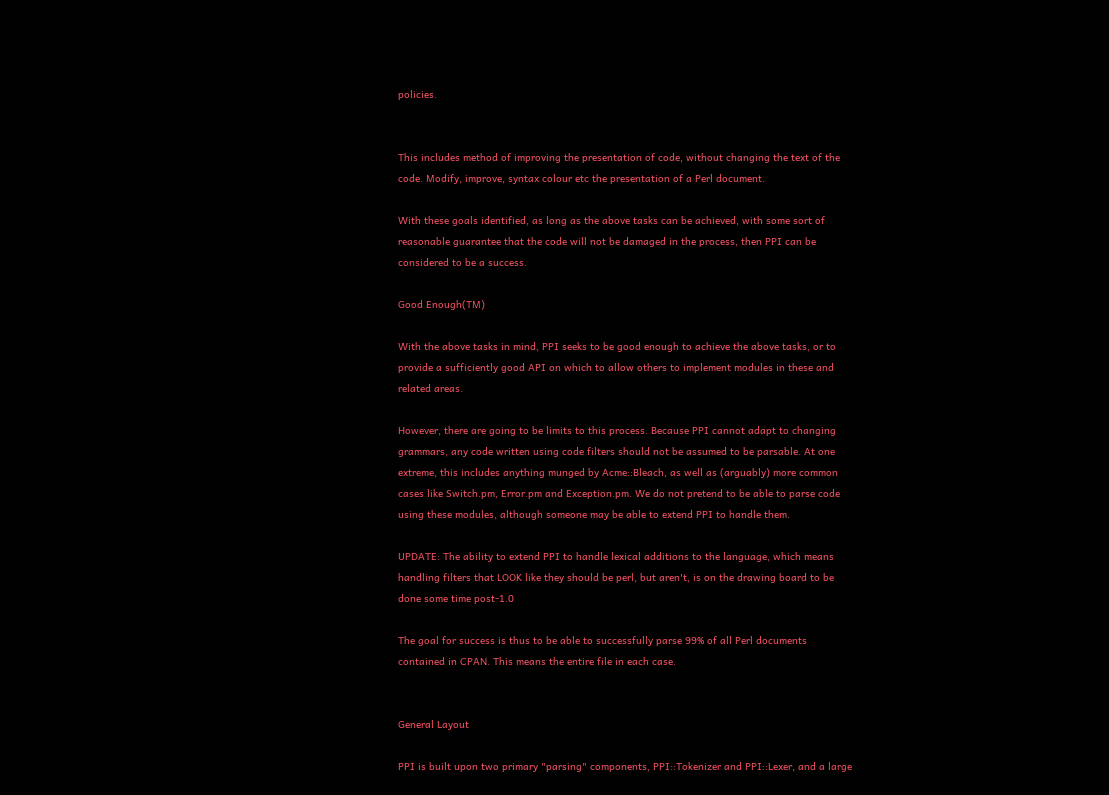policies.


This includes method of improving the presentation of code, without changing the text of the code. Modify, improve, syntax colour etc the presentation of a Perl document.

With these goals identified, as long as the above tasks can be achieved, with some sort of reasonable guarantee that the code will not be damaged in the process, then PPI can be considered to be a success.

Good Enough(TM)

With the above tasks in mind, PPI seeks to be good enough to achieve the above tasks, or to provide a sufficiently good API on which to allow others to implement modules in these and related areas.

However, there are going to be limits to this process. Because PPI cannot adapt to changing grammars, any code written using code filters should not be assumed to be parsable. At one extreme, this includes anything munged by Acme::Bleach, as well as (arguably) more common cases like Switch.pm, Error.pm and Exception.pm. We do not pretend to be able to parse code using these modules, although someone may be able to extend PPI to handle them.

UPDATE: The ability to extend PPI to handle lexical additions to the language, which means handling filters that LOOK like they should be perl, but aren't, is on the drawing board to be done some time post-1.0

The goal for success is thus to be able to successfully parse 99% of all Perl documents contained in CPAN. This means the entire file in each case.


General Layout

PPI is built upon two primary "parsing" components, PPI::Tokenizer and PPI::Lexer, and a large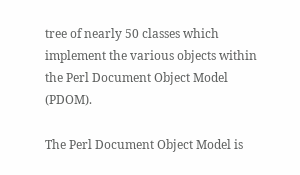tree of nearly 50 classes which implement the various objects within the Perl Document Object Model (PDOM).

The Perl Document Object Model is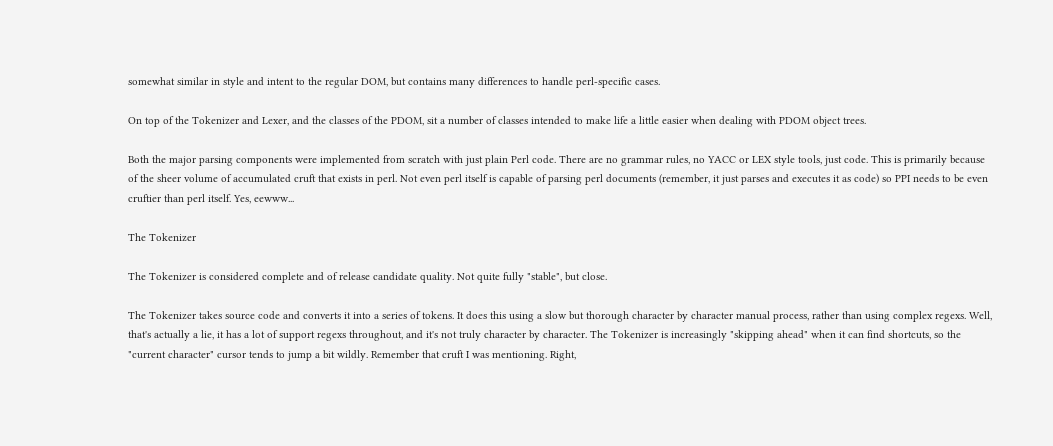somewhat similar in style and intent to the regular DOM, but contains many differences to handle perl-specific cases.

On top of the Tokenizer and Lexer, and the classes of the PDOM, sit a number of classes intended to make life a little easier when dealing with PDOM object trees.

Both the major parsing components were implemented from scratch with just plain Perl code. There are no grammar rules, no YACC or LEX style tools, just code. This is primarily because of the sheer volume of accumulated cruft that exists in perl. Not even perl itself is capable of parsing perl documents (remember, it just parses and executes it as code) so PPI needs to be even cruftier than perl itself. Yes, eewww...

The Tokenizer

The Tokenizer is considered complete and of release candidate quality. Not quite fully "stable", but close.

The Tokenizer takes source code and converts it into a series of tokens. It does this using a slow but thorough character by character manual process, rather than using complex regexs. Well, that's actually a lie, it has a lot of support regexs throughout, and it's not truly character by character. The Tokenizer is increasingly "skipping ahead" when it can find shortcuts, so the "current character" cursor tends to jump a bit wildly. Remember that cruft I was mentioning. Right,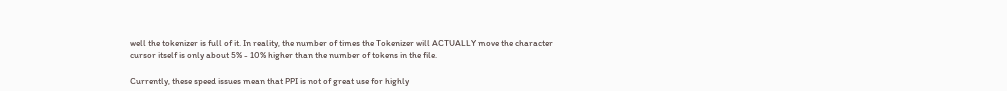well the tokenizer is full of it. In reality, the number of times the Tokenizer will ACTUALLY move the character cursor itself is only about 5% - 10% higher than the number of tokens in the file.

Currently, these speed issues mean that PPI is not of great use for highly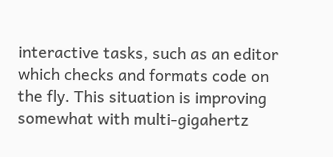interactive tasks, such as an editor which checks and formats code on the fly. This situation is improving somewhat with multi-gigahertz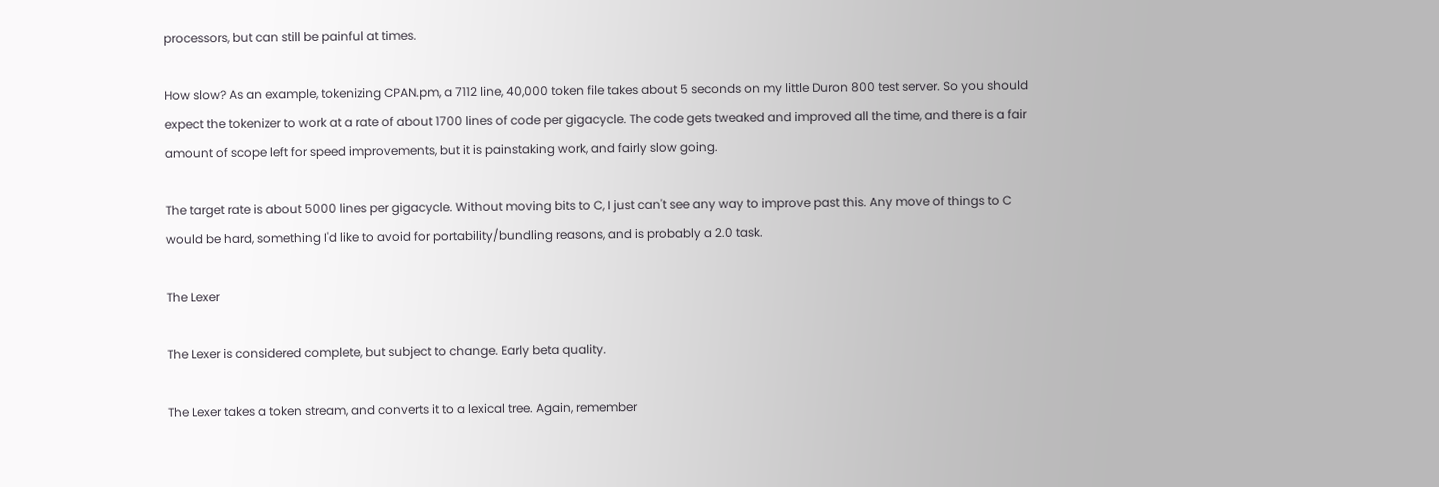processors, but can still be painful at times.

How slow? As an example, tokenizing CPAN.pm, a 7112 line, 40,000 token file takes about 5 seconds on my little Duron 800 test server. So you should expect the tokenizer to work at a rate of about 1700 lines of code per gigacycle. The code gets tweaked and improved all the time, and there is a fair amount of scope left for speed improvements, but it is painstaking work, and fairly slow going.

The target rate is about 5000 lines per gigacycle. Without moving bits to C, I just can't see any way to improve past this. Any move of things to C would be hard, something I'd like to avoid for portability/bundling reasons, and is probably a 2.0 task.

The Lexer

The Lexer is considered complete, but subject to change. Early beta quality.

The Lexer takes a token stream, and converts it to a lexical tree. Again, remember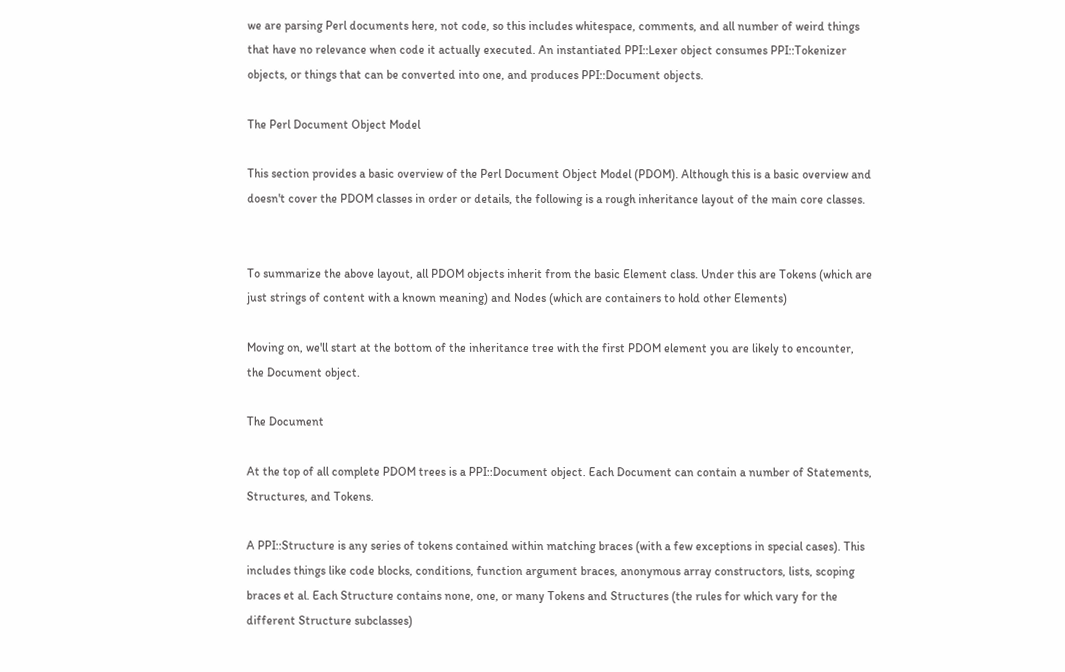we are parsing Perl documents here, not code, so this includes whitespace, comments, and all number of weird things that have no relevance when code it actually executed. An instantiated PPI::Lexer object consumes PPI::Tokenizer objects, or things that can be converted into one, and produces PPI::Document objects.

The Perl Document Object Model

This section provides a basic overview of the Perl Document Object Model (PDOM). Although this is a basic overview and doesn't cover the PDOM classes in order or details, the following is a rough inheritance layout of the main core classes.


To summarize the above layout, all PDOM objects inherit from the basic Element class. Under this are Tokens (which are just strings of content with a known meaning) and Nodes (which are containers to hold other Elements)

Moving on, we'll start at the bottom of the inheritance tree with the first PDOM element you are likely to encounter, the Document object.

The Document

At the top of all complete PDOM trees is a PPI::Document object. Each Document can contain a number of Statements, Structures, and Tokens.

A PPI::Structure is any series of tokens contained within matching braces (with a few exceptions in special cases). This includes things like code blocks, conditions, function argument braces, anonymous array constructors, lists, scoping braces et al. Each Structure contains none, one, or many Tokens and Structures (the rules for which vary for the different Structure subclasses)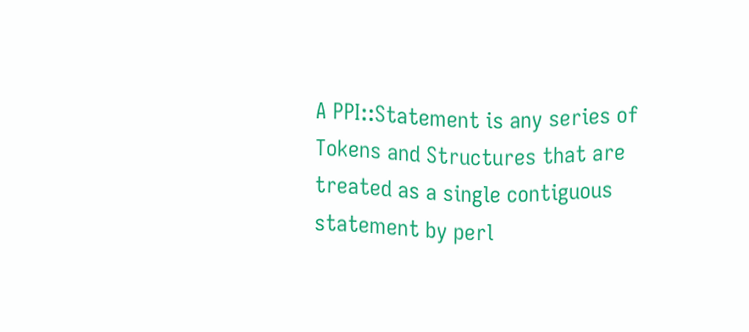A PPI::Statement is any series of Tokens and Structures that are treated as a single contiguous statement by perl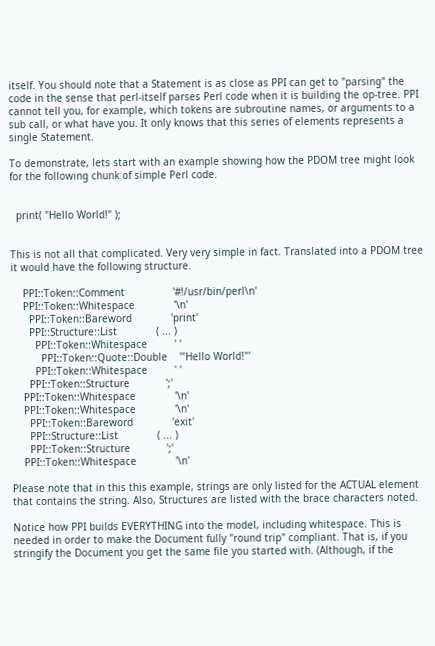itself. You should note that a Statement is as close as PPI can get to "parsing" the code in the sense that perl-itself parses Perl code when it is building the op-tree. PPI cannot tell you, for example, which tokens are subroutine names, or arguments to a sub call, or what have you. It only knows that this series of elements represents a single Statement.

To demonstrate, lets start with an example showing how the PDOM tree might look for the following chunk of simple Perl code.


  print( "Hello World!" );


This is not all that complicated. Very very simple in fact. Translated into a PDOM tree it would have the following structure.

    PPI::Token::Comment                '#!/usr/bin/perl\n'
    PPI::Token::Whitespace             '\n'
      PPI::Token::Bareword             'print'
      PPI::Structure::List             ( ... )
        PPI::Token::Whitespace         ' '
          PPI::Token::Quote::Double    '"Hello World!"'
        PPI::Token::Whitespace         ' '
      PPI::Token::Structure            ';'
    PPI::Token::Whitespace             '\n'
    PPI::Token::Whitespace             '\n'
      PPI::Token::Bareword             'exit'
      PPI::Structure::List             ( ... )
      PPI::Token::Structure            ';'
    PPI::Token::Whitespace             '\n'

Please note that in this this example, strings are only listed for the ACTUAL element that contains the string. Also, Structures are listed with the brace characters noted.

Notice how PPI builds EVERYTHING into the model, including whitespace. This is needed in order to make the Document fully "round trip" compliant. That is, if you stringify the Document you get the same file you started with. (Although, if the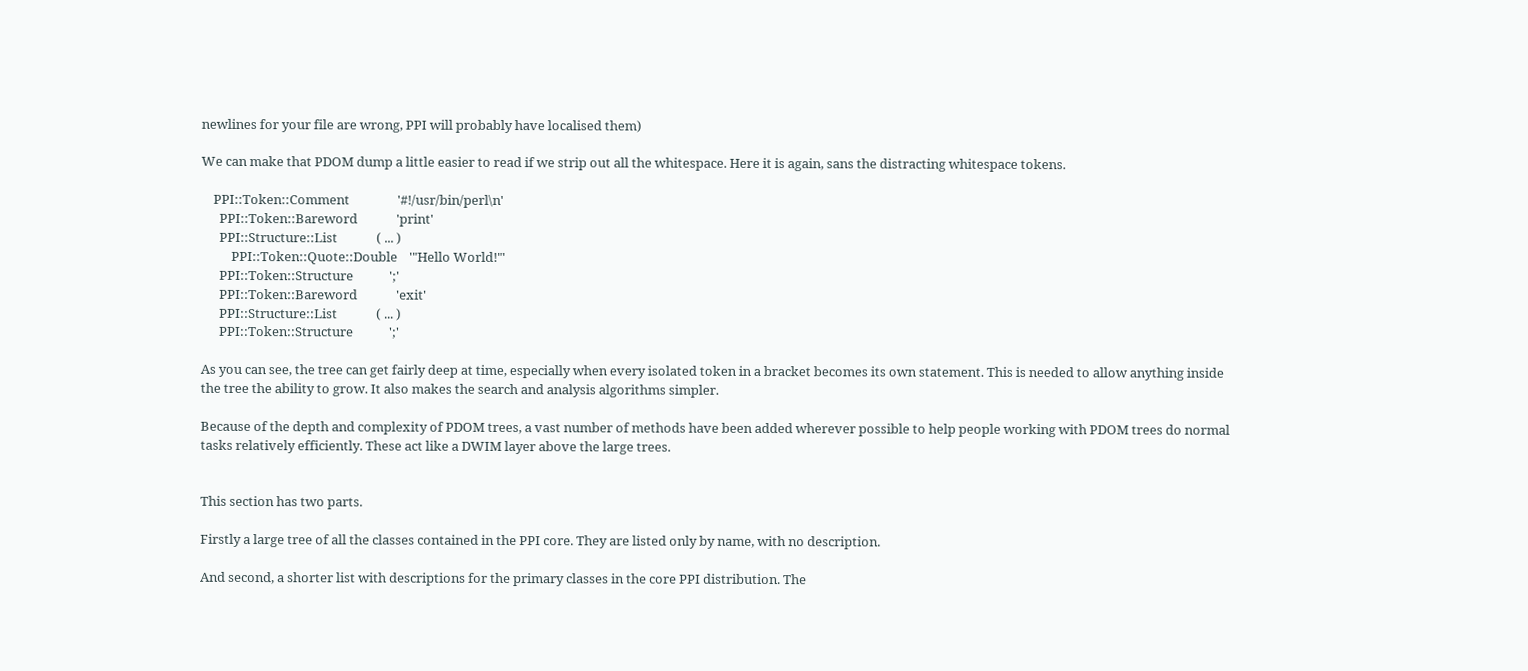newlines for your file are wrong, PPI will probably have localised them)

We can make that PDOM dump a little easier to read if we strip out all the whitespace. Here it is again, sans the distracting whitespace tokens.

    PPI::Token::Comment                '#!/usr/bin/perl\n'
      PPI::Token::Bareword             'print'
      PPI::Structure::List             ( ... )
          PPI::Token::Quote::Double    '"Hello World!"'
      PPI::Token::Structure            ';'
      PPI::Token::Bareword             'exit'
      PPI::Structure::List             ( ... )
      PPI::Token::Structure            ';'

As you can see, the tree can get fairly deep at time, especially when every isolated token in a bracket becomes its own statement. This is needed to allow anything inside the tree the ability to grow. It also makes the search and analysis algorithms simpler.

Because of the depth and complexity of PDOM trees, a vast number of methods have been added wherever possible to help people working with PDOM trees do normal tasks relatively efficiently. These act like a DWIM layer above the large trees.


This section has two parts.

Firstly a large tree of all the classes contained in the PPI core. They are listed only by name, with no description.

And second, a shorter list with descriptions for the primary classes in the core PPI distribution. The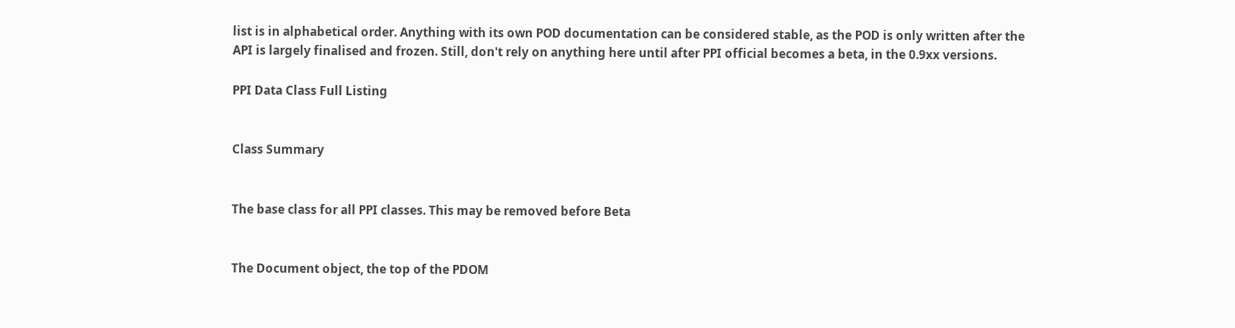list is in alphabetical order. Anything with its own POD documentation can be considered stable, as the POD is only written after the API is largely finalised and frozen. Still, don't rely on anything here until after PPI official becomes a beta, in the 0.9xx versions.

PPI Data Class Full Listing


Class Summary


The base class for all PPI classes. This may be removed before Beta


The Document object, the top of the PDOM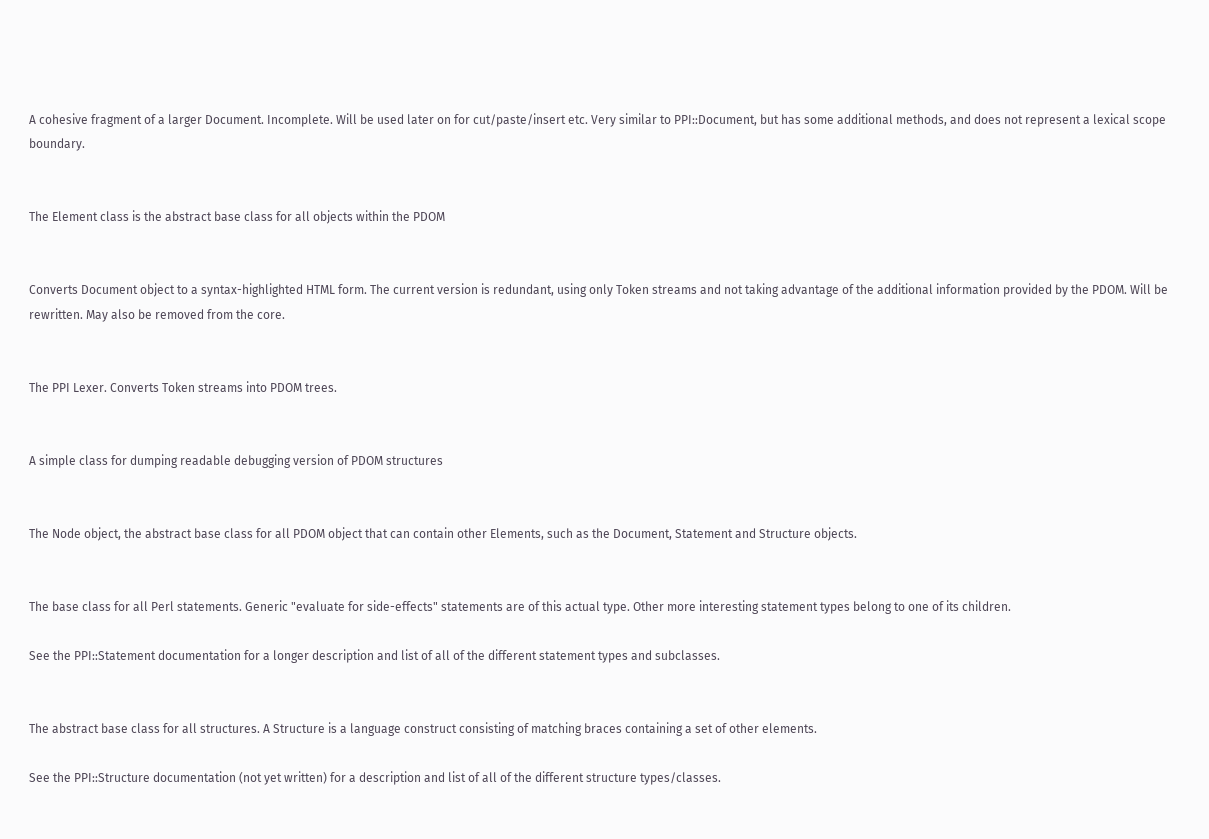A cohesive fragment of a larger Document. Incomplete. Will be used later on for cut/paste/insert etc. Very similar to PPI::Document, but has some additional methods, and does not represent a lexical scope boundary.


The Element class is the abstract base class for all objects within the PDOM


Converts Document object to a syntax-highlighted HTML form. The current version is redundant, using only Token streams and not taking advantage of the additional information provided by the PDOM. Will be rewritten. May also be removed from the core.


The PPI Lexer. Converts Token streams into PDOM trees.


A simple class for dumping readable debugging version of PDOM structures


The Node object, the abstract base class for all PDOM object that can contain other Elements, such as the Document, Statement and Structure objects.


The base class for all Perl statements. Generic "evaluate for side-effects" statements are of this actual type. Other more interesting statement types belong to one of its children.

See the PPI::Statement documentation for a longer description and list of all of the different statement types and subclasses.


The abstract base class for all structures. A Structure is a language construct consisting of matching braces containing a set of other elements.

See the PPI::Structure documentation (not yet written) for a description and list of all of the different structure types/classes.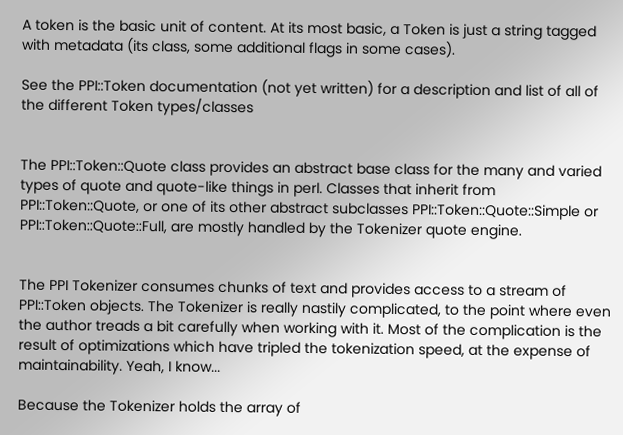A token is the basic unit of content. At its most basic, a Token is just a string tagged with metadata (its class, some additional flags in some cases).

See the PPI::Token documentation (not yet written) for a description and list of all of the different Token types/classes


The PPI::Token::Quote class provides an abstract base class for the many and varied types of quote and quote-like things in perl. Classes that inherit from PPI::Token::Quote, or one of its other abstract subclasses PPI::Token::Quote::Simple or PPI::Token::Quote::Full, are mostly handled by the Tokenizer quote engine.


The PPI Tokenizer consumes chunks of text and provides access to a stream of PPI::Token objects. The Tokenizer is really nastily complicated, to the point where even the author treads a bit carefully when working with it. Most of the complication is the result of optimizations which have tripled the tokenization speed, at the expense of maintainability. Yeah, I know...

Because the Tokenizer holds the array of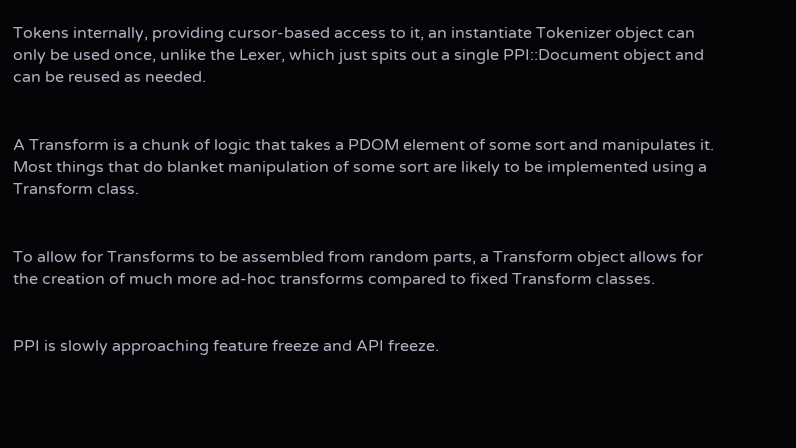Tokens internally, providing cursor-based access to it, an instantiate Tokenizer object can only be used once, unlike the Lexer, which just spits out a single PPI::Document object and can be reused as needed.


A Transform is a chunk of logic that takes a PDOM element of some sort and manipulates it. Most things that do blanket manipulation of some sort are likely to be implemented using a Transform class.


To allow for Transforms to be assembled from random parts, a Transform object allows for the creation of much more ad-hoc transforms compared to fixed Transform classes.


PPI is slowly approaching feature freeze and API freeze.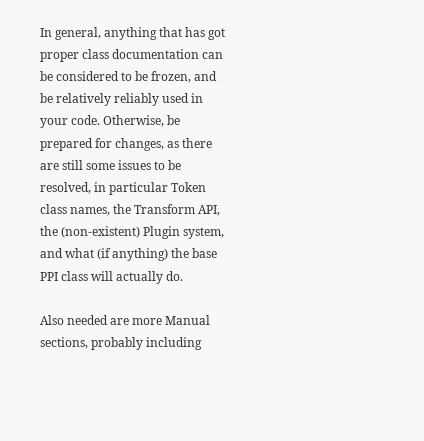In general, anything that has got proper class documentation can be considered to be frozen, and be relatively reliably used in your code. Otherwise, be prepared for changes, as there are still some issues to be resolved, in particular Token class names, the Transform API, the (non-existent) Plugin system, and what (if anything) the base PPI class will actually do.

Also needed are more Manual sections, probably including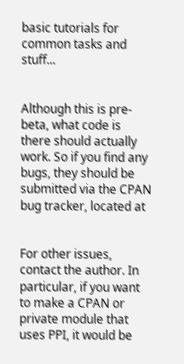basic tutorials for common tasks and stuff...


Although this is pre-beta, what code is there should actually work. So if you find any bugs, they should be submitted via the CPAN bug tracker, located at


For other issues, contact the author. In particular, if you want to make a CPAN or private module that uses PPI, it would be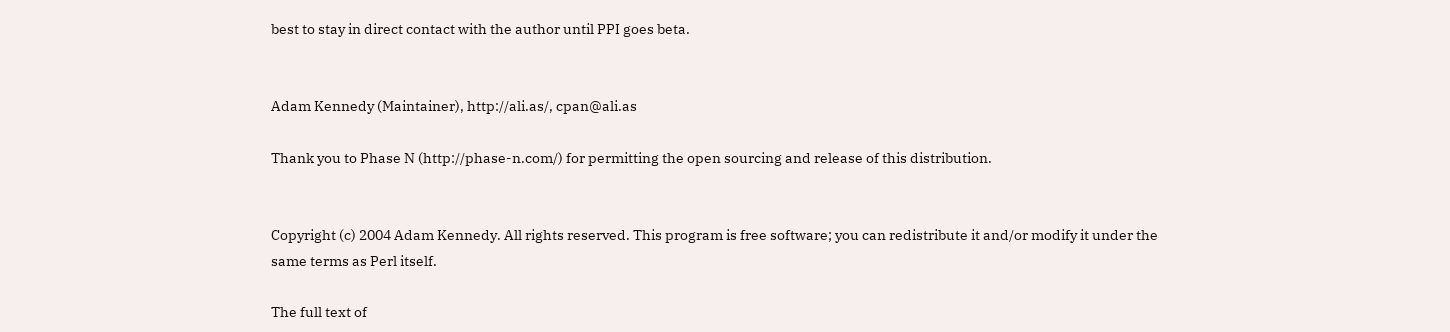best to stay in direct contact with the author until PPI goes beta.


Adam Kennedy (Maintainer), http://ali.as/, cpan@ali.as

Thank you to Phase N (http://phase-n.com/) for permitting the open sourcing and release of this distribution.


Copyright (c) 2004 Adam Kennedy. All rights reserved. This program is free software; you can redistribute it and/or modify it under the same terms as Perl itself.

The full text of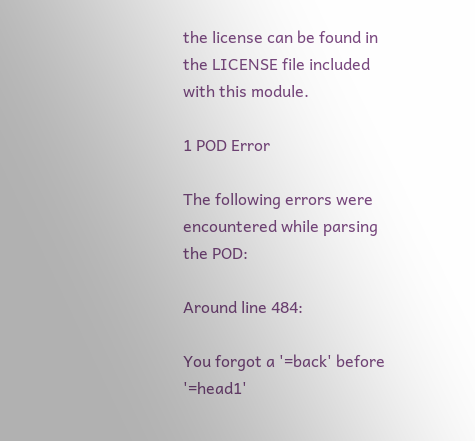the license can be found in the LICENSE file included with this module.

1 POD Error

The following errors were encountered while parsing the POD:

Around line 484:

You forgot a '=back' before '=head1'